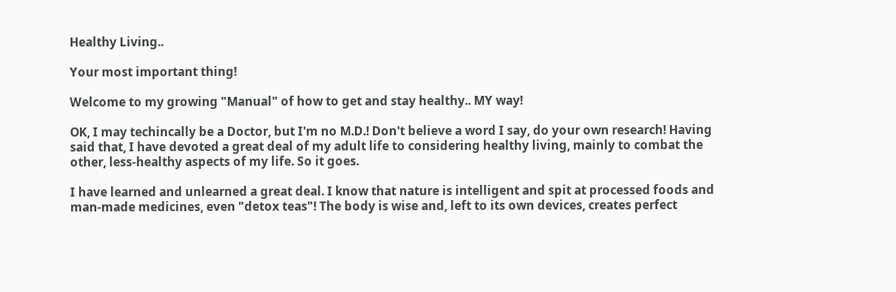Healthy Living..

Your most important thing!

Welcome to my growing "Manual" of how to get and stay healthy.. MY way!

OK, I may techincally be a Doctor, but I'm no M.D.! Don't believe a word I say, do your own research! Having said that, I have devoted a great deal of my adult life to considering healthy living, mainly to combat the other, less-healthy aspects of my life. So it goes.

I have learned and unlearned a great deal. I know that nature is intelligent and spit at processed foods and man-made medicines, even "detox teas"! The body is wise and, left to its own devices, creates perfect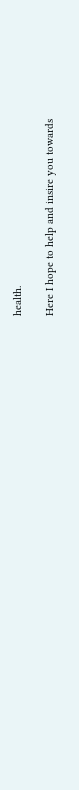health.

Here I hope to help and insire you towards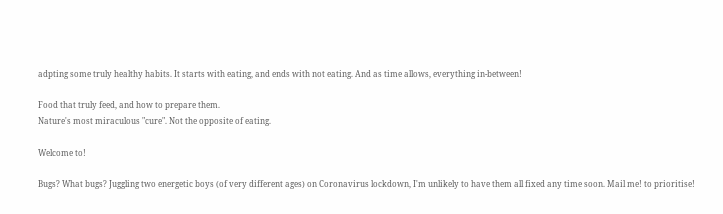adpting some truly healthy habits. It starts with eating, and ends with not eating. And as time allows, everything in-between!

Food that truly feed, and how to prepare them.
Nature's most miraculous "cure". Not the opposite of eating.

Welcome to!

Bugs? What bugs? Juggling two energetic boys (of very different ages) on Coronavirus lockdown, I'm unlikely to have them all fixed any time soon. Mail me! to prioritise!